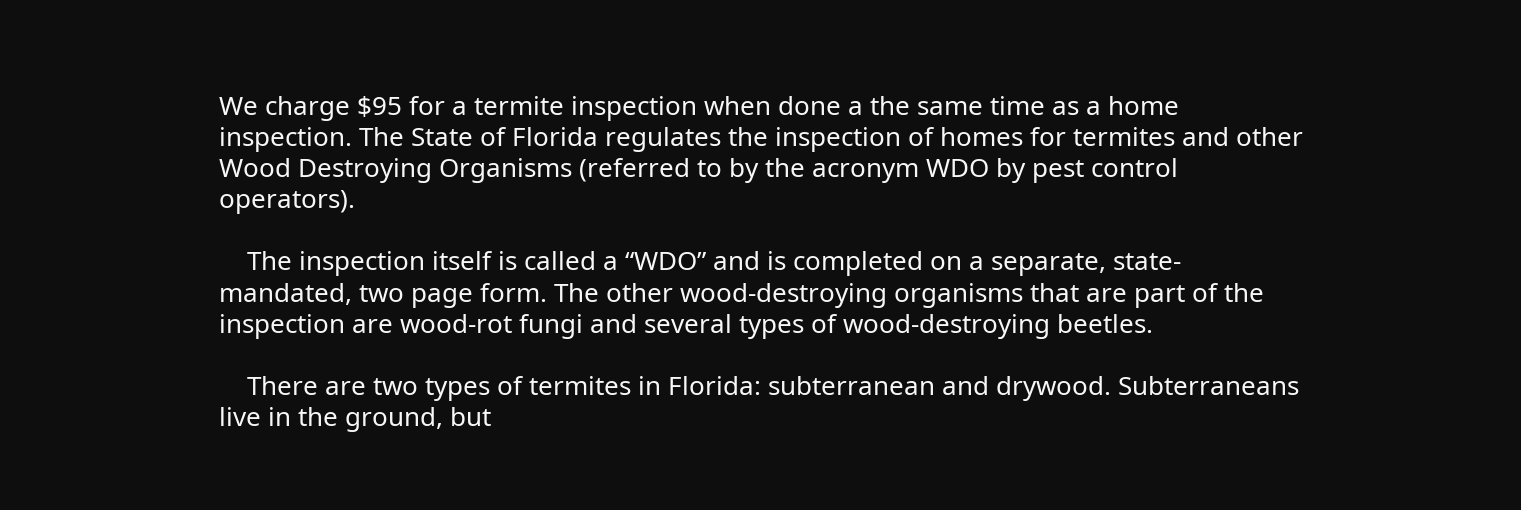We charge $95 for a termite inspection when done a the same time as a home inspection. The State of Florida regulates the inspection of homes for termites and other Wood Destroying Organisms (referred to by the acronym WDO by pest control operators).

    The inspection itself is called a “WDO” and is completed on a separate, state-mandated, two page form. The other wood-destroying organisms that are part of the inspection are wood-rot fungi and several types of wood-destroying beetles.

    There are two types of termites in Florida: subterranean and drywood. Subterraneans live in the ground, but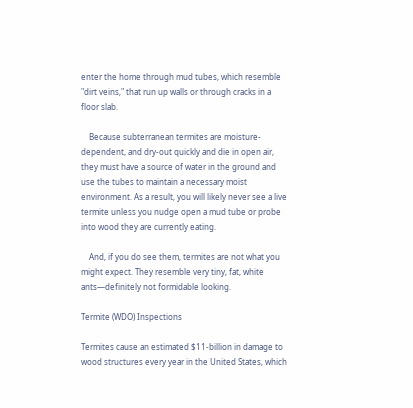enter the home through mud tubes, which resemble "dirt veins," that run up walls or through cracks in a floor slab.

    Because subterranean termites are moisture-dependent, and dry-out quickly and die in open air, they must have a source of water in the ground and use the tubes to maintain a necessary moist environment. As a result, you will likely never see a live termite unless you nudge open a mud tube or probe into wood they are currently eating.

    And, if you do see them, termites are not what you might expect. They resemble very tiny, fat, white ants—definitely not formidable looking.

Termite (WDO) Inspections

Termites cause an estimated $11-billion in damage to wood structures every year in the United States, which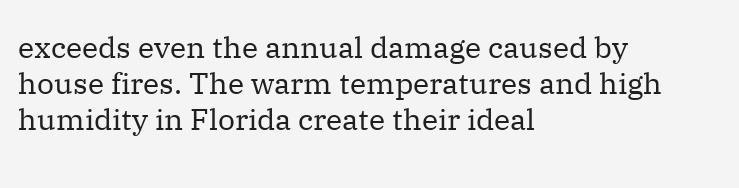exceeds even the annual damage caused by house fires. The warm temperatures and high humidity in Florida create their ideal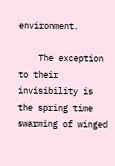environment.

    The exception to their invisibility is the spring time swarming of winged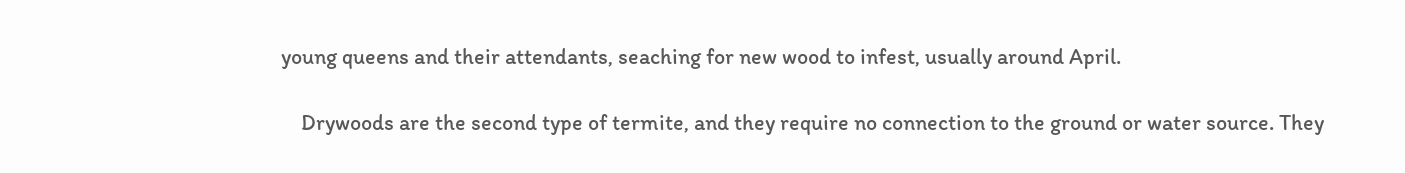young queens and their attendants, seaching for new wood to infest, usually around April.

    Drywoods are the second type of termite, and they require no connection to the ground or water source. They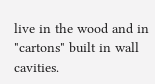live in the wood and in "cartons" built in wall cavities.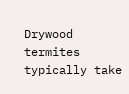Drywood termites typically take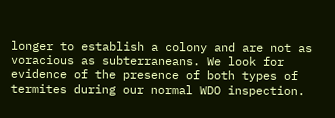longer to establish a colony and are not as voracious as subterraneans. We look for evidence of the presence of both types of termites during our normal WDO inspection.